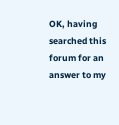OK, having searched this forum for an answer to my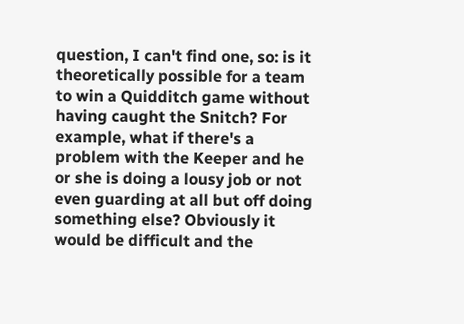question, I can't find one, so: is it theoretically possible for a team to win a Quidditch game without having caught the Snitch? For example, what if there's a problem with the Keeper and he or she is doing a lousy job or not even guarding at all but off doing something else? Obviously it would be difficult and the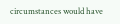circumstances would have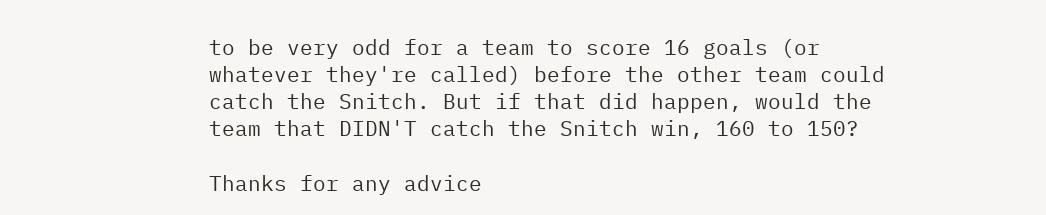to be very odd for a team to score 16 goals (or whatever they're called) before the other team could catch the Snitch. But if that did happen, would the team that DIDN'T catch the Snitch win, 160 to 150?

Thanks for any advice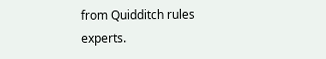from Quidditch rules experts.